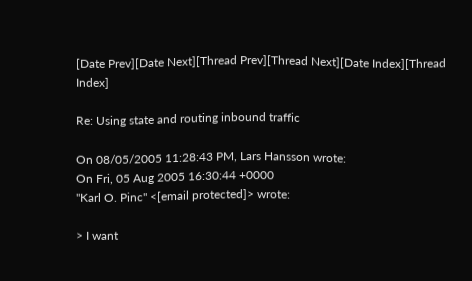[Date Prev][Date Next][Thread Prev][Thread Next][Date Index][Thread Index]

Re: Using state and routing inbound traffic

On 08/05/2005 11:28:43 PM, Lars Hansson wrote:
On Fri, 05 Aug 2005 16:30:44 +0000
"Karl O. Pinc" <[email protected]> wrote:

> I want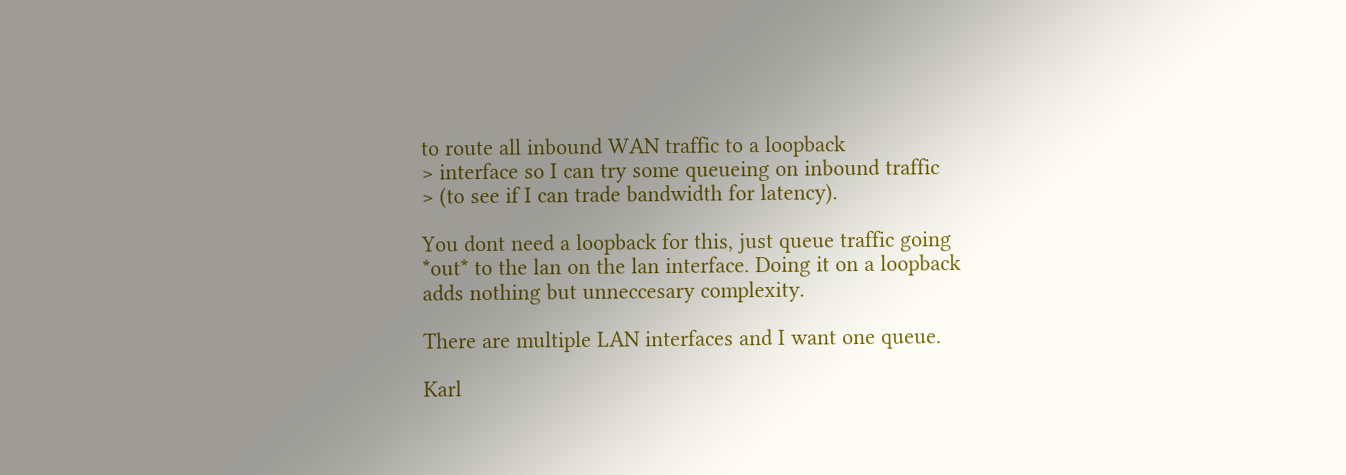to route all inbound WAN traffic to a loopback
> interface so I can try some queueing on inbound traffic
> (to see if I can trade bandwidth for latency).

You dont need a loopback for this, just queue traffic going
*out* to the lan on the lan interface. Doing it on a loopback
adds nothing but unneccesary complexity.

There are multiple LAN interfaces and I want one queue.

Karl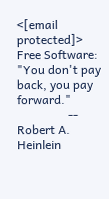<[email protected]>
Free Software:  "You don't pay back, you pay forward."
                 -- Robert A. Heinlein